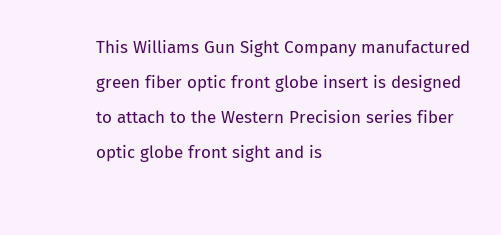This Williams Gun Sight Company manufactured green fiber optic front globe insert is designed to attach to the Western Precision series fiber optic globe front sight and is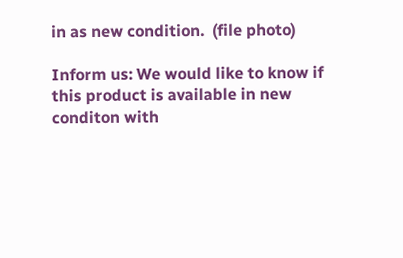in as new condition.  (file photo)

Inform us: We would like to know if this product is available in new conditon with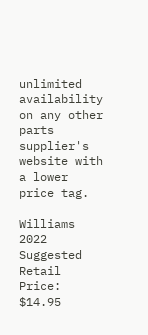unlimited availability on any other parts supplier's website with a lower price tag.

Williams 2022 Suggested Retail Price: $14.95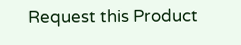Request this Product